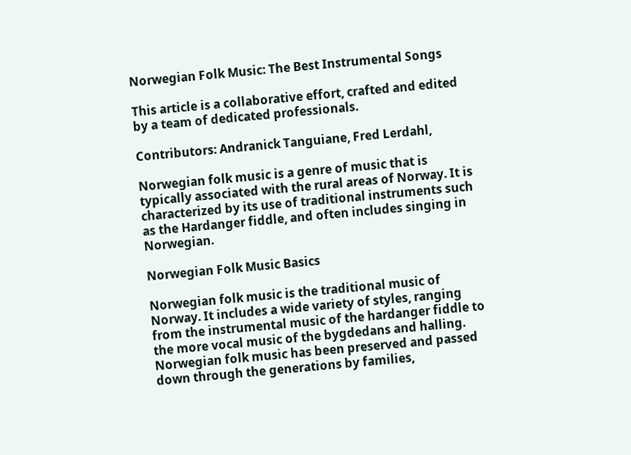Norwegian Folk Music: The Best Instrumental Songs

This article is a collaborative effort, crafted and edited by a team of dedicated professionals.

Contributors: Andranick Tanguiane, Fred Lerdahl,

Norwegian folk music is a genre of music that is typically associated with the rural areas of Norway. It is characterized by its use of traditional instruments such as the Hardanger fiddle, and often includes singing in Norwegian.

Norwegian Folk Music Basics

Norwegian folk music is the traditional music of Norway. It includes a wide variety of styles, ranging from the instrumental music of the hardanger fiddle to the more vocal music of the bygdedans and halling. Norwegian folk music has been preserved and passed down through the generations by families,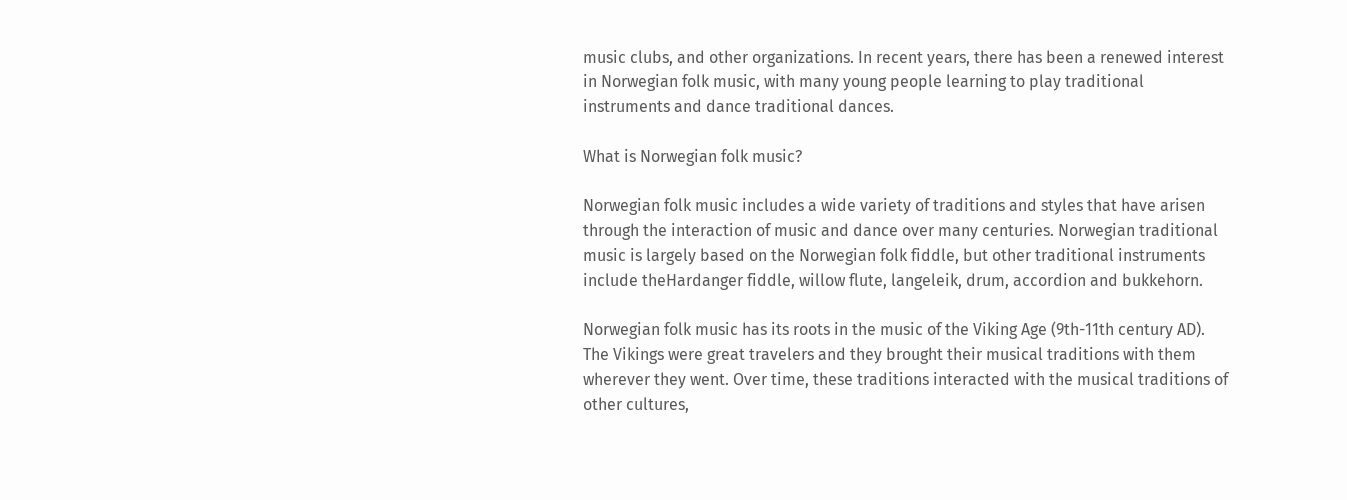music clubs, and other organizations. In recent years, there has been a renewed interest in Norwegian folk music, with many young people learning to play traditional instruments and dance traditional dances.

What is Norwegian folk music?

Norwegian folk music includes a wide variety of traditions and styles that have arisen through the interaction of music and dance over many centuries. Norwegian traditional music is largely based on the Norwegian folk fiddle, but other traditional instruments include theHardanger fiddle, willow flute, langeleik, drum, accordion and bukkehorn.

Norwegian folk music has its roots in the music of the Viking Age (9th-11th century AD). The Vikings were great travelers and they brought their musical traditions with them wherever they went. Over time, these traditions interacted with the musical traditions of other cultures,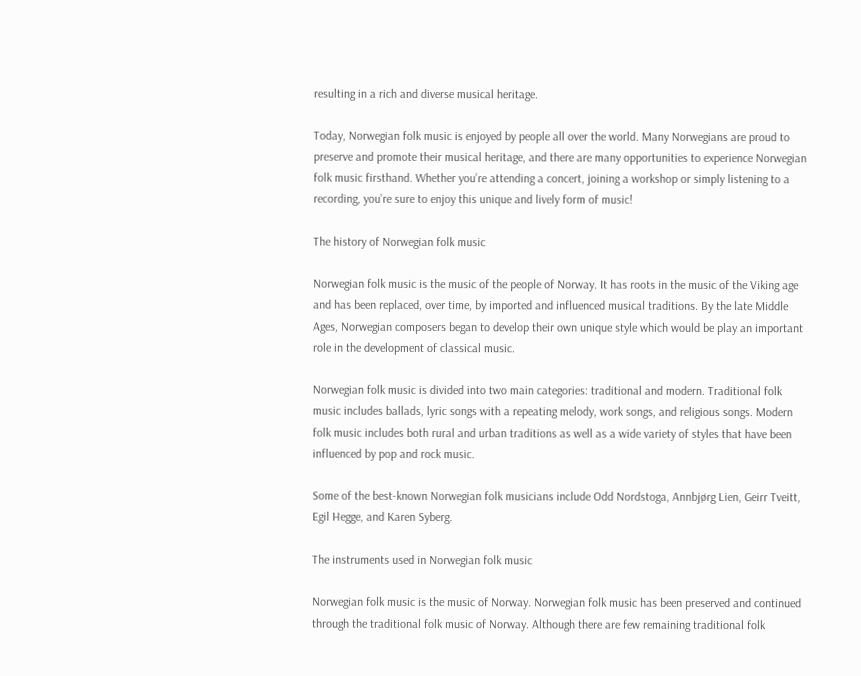resulting in a rich and diverse musical heritage.

Today, Norwegian folk music is enjoyed by people all over the world. Many Norwegians are proud to preserve and promote their musical heritage, and there are many opportunities to experience Norwegian folk music firsthand. Whether you’re attending a concert, joining a workshop or simply listening to a recording, you’re sure to enjoy this unique and lively form of music!

The history of Norwegian folk music

Norwegian folk music is the music of the people of Norway. It has roots in the music of the Viking age and has been replaced, over time, by imported and influenced musical traditions. By the late Middle Ages, Norwegian composers began to develop their own unique style which would be play an important role in the development of classical music.

Norwegian folk music is divided into two main categories: traditional and modern. Traditional folk music includes ballads, lyric songs with a repeating melody, work songs, and religious songs. Modern folk music includes both rural and urban traditions as well as a wide variety of styles that have been influenced by pop and rock music.

Some of the best-known Norwegian folk musicians include Odd Nordstoga, Annbjørg Lien, Geirr Tveitt, Egil Hegge, and Karen Syberg.

The instruments used in Norwegian folk music

Norwegian folk music is the music of Norway. Norwegian folk music has been preserved and continued through the traditional folk music of Norway. Although there are few remaining traditional folk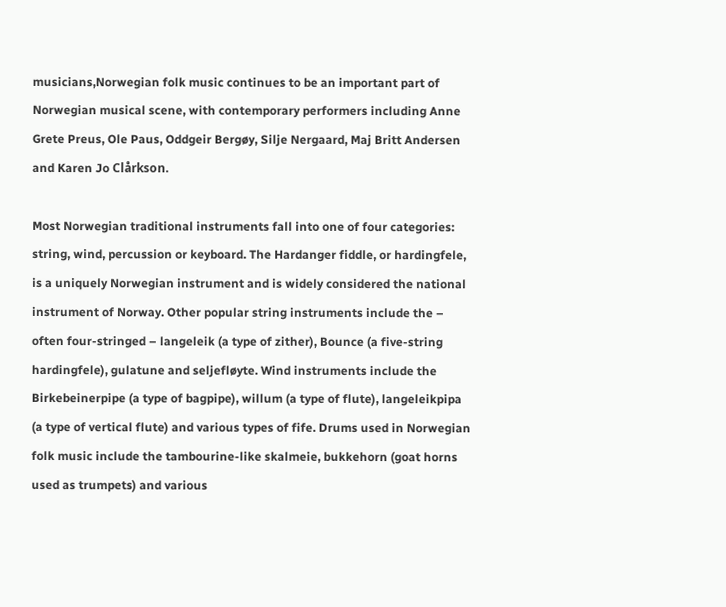musicians,Norwegian folk music continues to be an important part of Norwegian musical scene, with contemporary performers including Anne Grete Preus, Ole Paus, Oddgeir Bergøy, Silje Nergaard, Maj Britt Andersen and Karen Jo Clårkson.

Most Norwegian traditional instruments fall into one of four categories: string, wind, percussion or keyboard. The Hardanger fiddle, or hardingfele, is a uniquely Norwegian instrument and is widely considered the national instrument of Norway. Other popular string instruments include the – often four-stringed – langeleik (a type of zither), Bounce (a five-string hardingfele), gulatune and seljefløyte. Wind instruments include the Birkebeinerpipe (a type of bagpipe), willum (a type of flute), langeleikpipa (a type of vertical flute) and various types of fife. Drums used in Norwegian folk music include the tambourine-like skalmeie, bukkehorn (goat horns used as trumpets) and various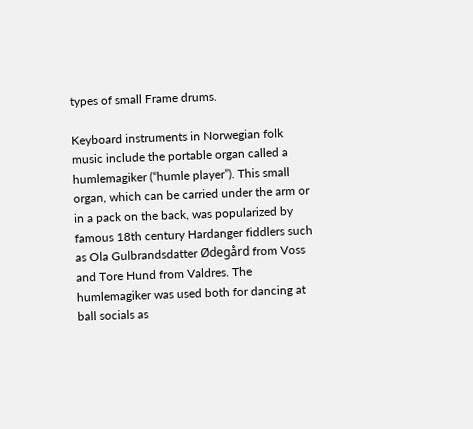types of small Frame drums.

Keyboard instruments in Norwegian folk music include the portable organ called a humlemagiker (“humle player”). This small organ, which can be carried under the arm or in a pack on the back, was popularized by famous 18th century Hardanger fiddlers such as Ola Gulbrandsdatter Ødegård from Voss and Tore Hund from Valdres. The humlemagiker was used both for dancing at ball socials as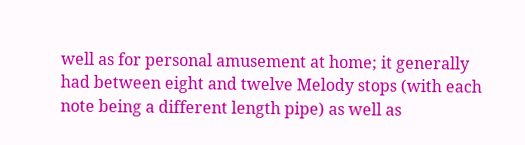well as for personal amusement at home; it generally had between eight and twelve Melody stops (with each note being a different length pipe) as well as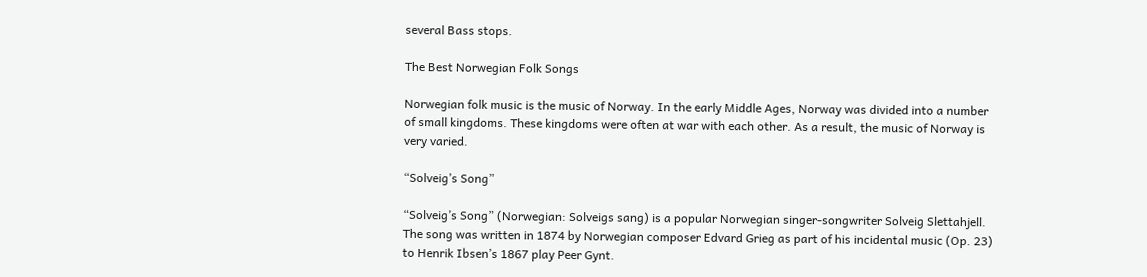several Bass stops.

The Best Norwegian Folk Songs

Norwegian folk music is the music of Norway. In the early Middle Ages, Norway was divided into a number of small kingdoms. These kingdoms were often at war with each other. As a result, the music of Norway is very varied.

“Solveig’s Song”

“Solveig’s Song” (Norwegian: Solveigs sang) is a popular Norwegian singer-songwriter Solveig Slettahjell. The song was written in 1874 by Norwegian composer Edvard Grieg as part of his incidental music (Op. 23) to Henrik Ibsen’s 1867 play Peer Gynt.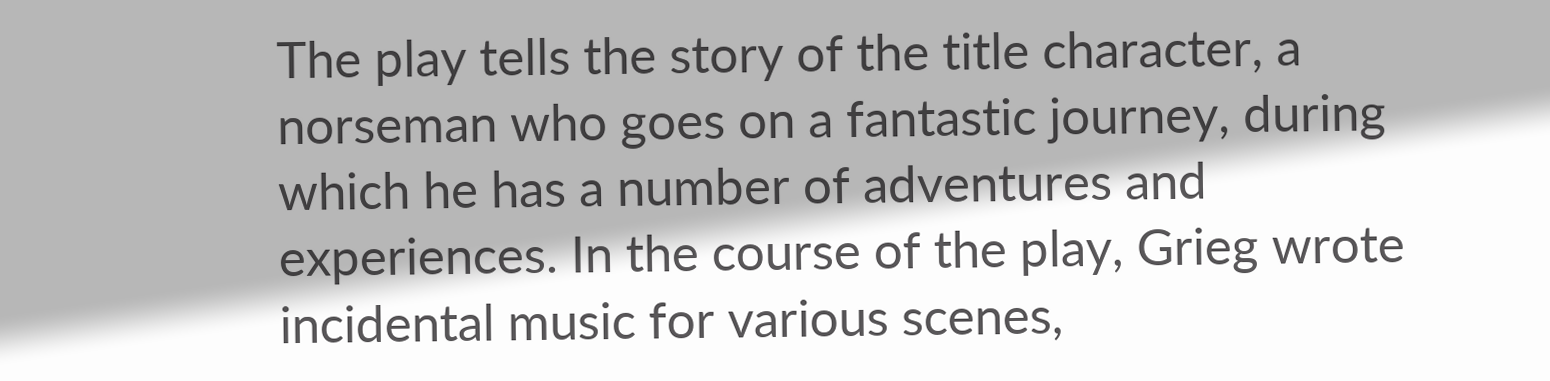The play tells the story of the title character, a norseman who goes on a fantastic journey, during which he has a number of adventures and experiences. In the course of the play, Grieg wrote incidental music for various scenes,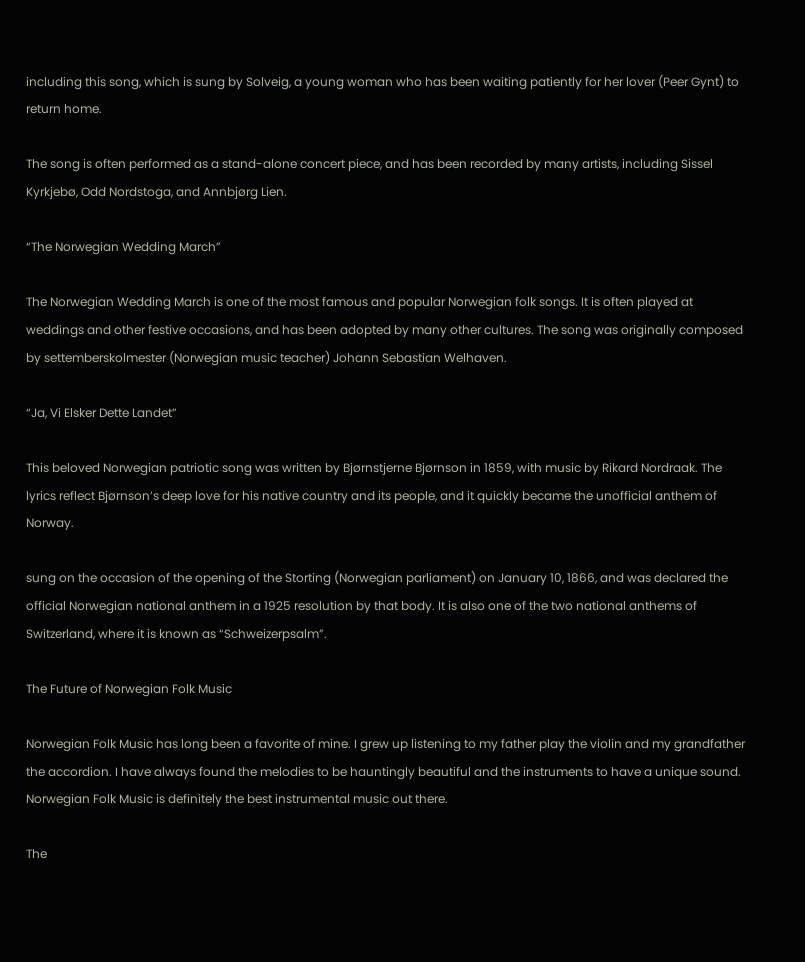including this song, which is sung by Solveig, a young woman who has been waiting patiently for her lover (Peer Gynt) to return home.

The song is often performed as a stand-alone concert piece, and has been recorded by many artists, including Sissel Kyrkjebø, Odd Nordstoga, and Annbjørg Lien.

“The Norwegian Wedding March”

The Norwegian Wedding March is one of the most famous and popular Norwegian folk songs. It is often played at weddings and other festive occasions, and has been adopted by many other cultures. The song was originally composed by settemberskolmester (Norwegian music teacher) Johann Sebastian Welhaven.

“Ja, Vi Elsker Dette Landet”

This beloved Norwegian patriotic song was written by Bjørnstjerne Bjørnson in 1859, with music by Rikard Nordraak. The lyrics reflect Bjørnson’s deep love for his native country and its people, and it quickly became the unofficial anthem of Norway.

sung on the occasion of the opening of the Storting (Norwegian parliament) on January 10, 1866, and was declared the official Norwegian national anthem in a 1925 resolution by that body. It is also one of the two national anthems of Switzerland, where it is known as “Schweizerpsalm”.

The Future of Norwegian Folk Music

Norwegian Folk Music has long been a favorite of mine. I grew up listening to my father play the violin and my grandfather the accordion. I have always found the melodies to be hauntingly beautiful and the instruments to have a unique sound. Norwegian Folk Music is definitely the best instrumental music out there.

The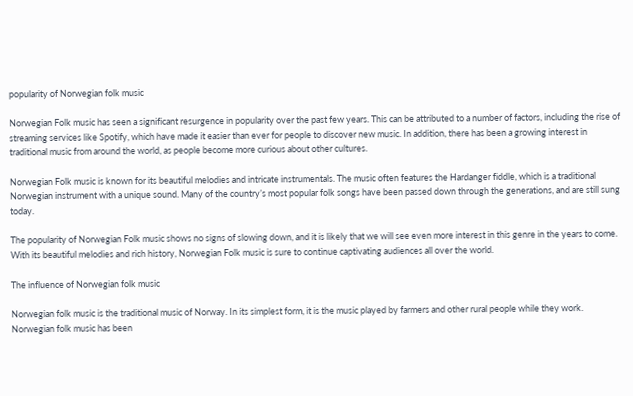popularity of Norwegian folk music

Norwegian Folk music has seen a significant resurgence in popularity over the past few years. This can be attributed to a number of factors, including the rise of streaming services like Spotify, which have made it easier than ever for people to discover new music. In addition, there has been a growing interest in traditional music from around the world, as people become more curious about other cultures.

Norwegian Folk music is known for its beautiful melodies and intricate instrumentals. The music often features the Hardanger fiddle, which is a traditional Norwegian instrument with a unique sound. Many of the country’s most popular folk songs have been passed down through the generations, and are still sung today.

The popularity of Norwegian Folk music shows no signs of slowing down, and it is likely that we will see even more interest in this genre in the years to come. With its beautiful melodies and rich history, Norwegian Folk music is sure to continue captivating audiences all over the world.

The influence of Norwegian folk music

Norwegian folk music is the traditional music of Norway. In its simplest form, it is the music played by farmers and other rural people while they work. Norwegian folk music has been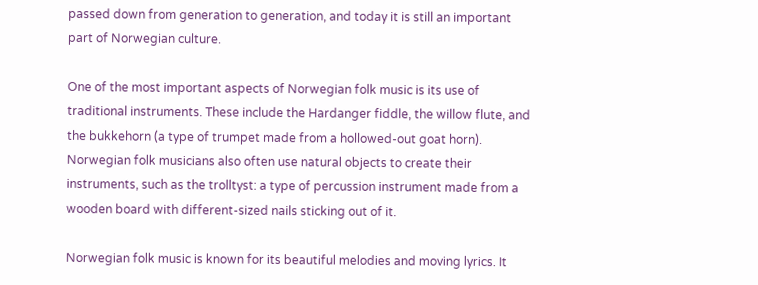passed down from generation to generation, and today it is still an important part of Norwegian culture.

One of the most important aspects of Norwegian folk music is its use of traditional instruments. These include the Hardanger fiddle, the willow flute, and the bukkehorn (a type of trumpet made from a hollowed-out goat horn). Norwegian folk musicians also often use natural objects to create their instruments, such as the trolltyst: a type of percussion instrument made from a wooden board with different-sized nails sticking out of it.

Norwegian folk music is known for its beautiful melodies and moving lyrics. It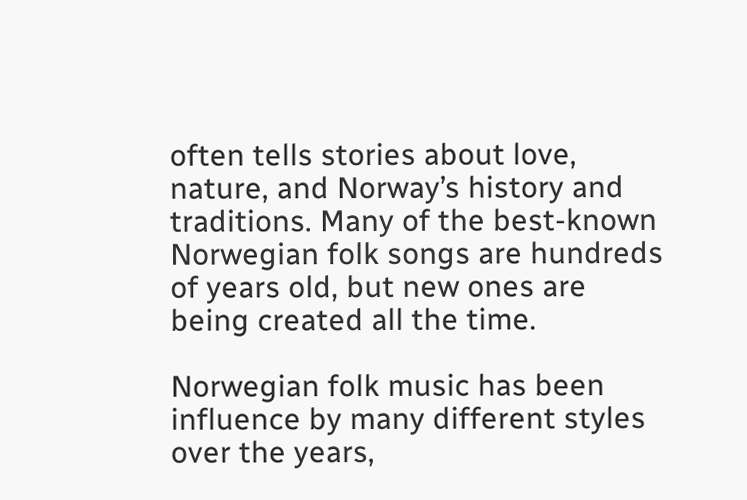often tells stories about love, nature, and Norway’s history and traditions. Many of the best-known Norwegian folk songs are hundreds of years old, but new ones are being created all the time.

Norwegian folk music has been influence by many different styles over the years,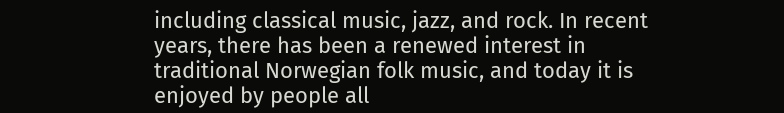including classical music, jazz, and rock. In recent years, there has been a renewed interest in traditional Norwegian folk music, and today it is enjoyed by people all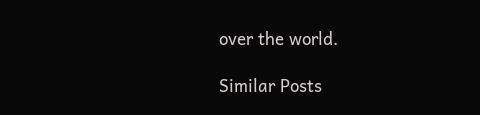over the world.

Similar Posts